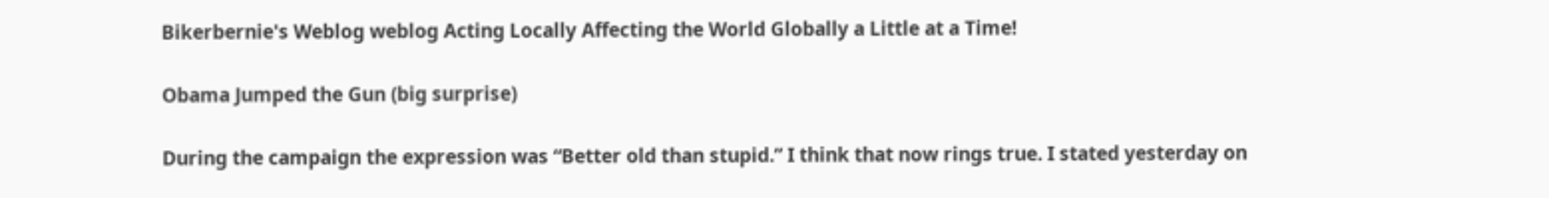Bikerbernie's Weblog weblog Acting Locally Affecting the World Globally a Little at a Time!

Obama Jumped the Gun (big surprise)

During the campaign the expression was “Better old than stupid.” I think that now rings true. I stated yesterday on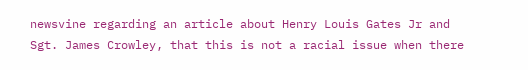newsvine regarding an article about Henry Louis Gates Jr and Sgt. James Crowley, that this is not a racial issue when there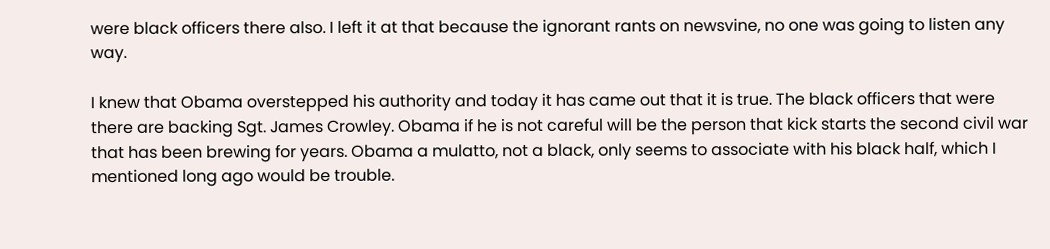were black officers there also. I left it at that because the ignorant rants on newsvine, no one was going to listen any way.

I knew that Obama overstepped his authority and today it has came out that it is true. The black officers that were there are backing Sgt. James Crowley. Obama if he is not careful will be the person that kick starts the second civil war that has been brewing for years. Obama a mulatto, not a black, only seems to associate with his black half, which I mentioned long ago would be trouble.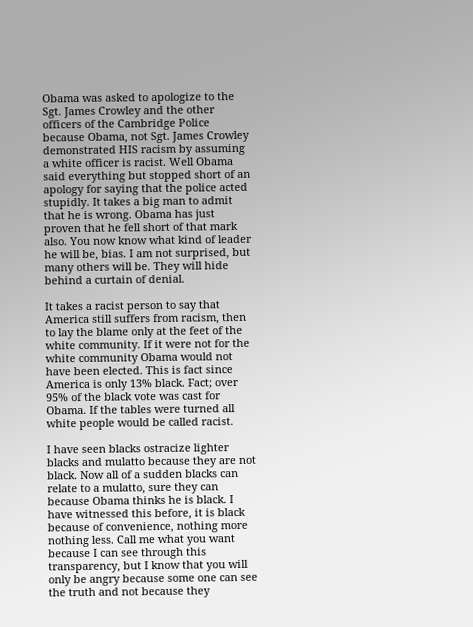Obama was asked to apologize to the Sgt. James Crowley and the other officers of the Cambridge Police because Obama, not Sgt. James Crowley demonstrated HIS racism by assuming a white officer is racist. Well Obama said everything but stopped short of an apology for saying that the police acted stupidly. It takes a big man to admit that he is wrong. Obama has just proven that he fell short of that mark also. You now know what kind of leader he will be, bias. I am not surprised, but many others will be. They will hide behind a curtain of denial.

It takes a racist person to say that America still suffers from racism, then to lay the blame only at the feet of the white community. If it were not for the white community Obama would not have been elected. This is fact since America is only 13% black. Fact; over 95% of the black vote was cast for Obama. If the tables were turned all white people would be called racist.

I have seen blacks ostracize lighter blacks and mulatto because they are not black. Now all of a sudden blacks can relate to a mulatto, sure they can because Obama thinks he is black. I have witnessed this before, it is black because of convenience, nothing more nothing less. Call me what you want because I can see through this transparency, but I know that you will only be angry because some one can see the truth and not because they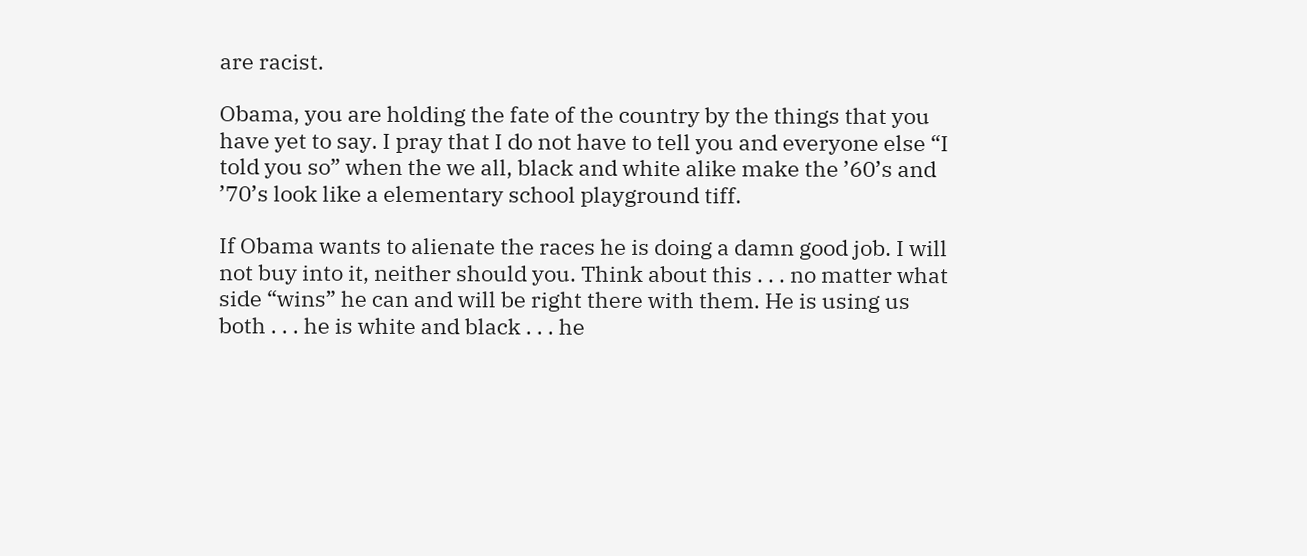are racist.

Obama, you are holding the fate of the country by the things that you have yet to say. I pray that I do not have to tell you and everyone else “I told you so” when the we all, black and white alike make the ’60’s and ’70’s look like a elementary school playground tiff.

If Obama wants to alienate the races he is doing a damn good job. I will not buy into it, neither should you. Think about this . . . no matter what side “wins” he can and will be right there with them. He is using us both . . . he is white and black . . . he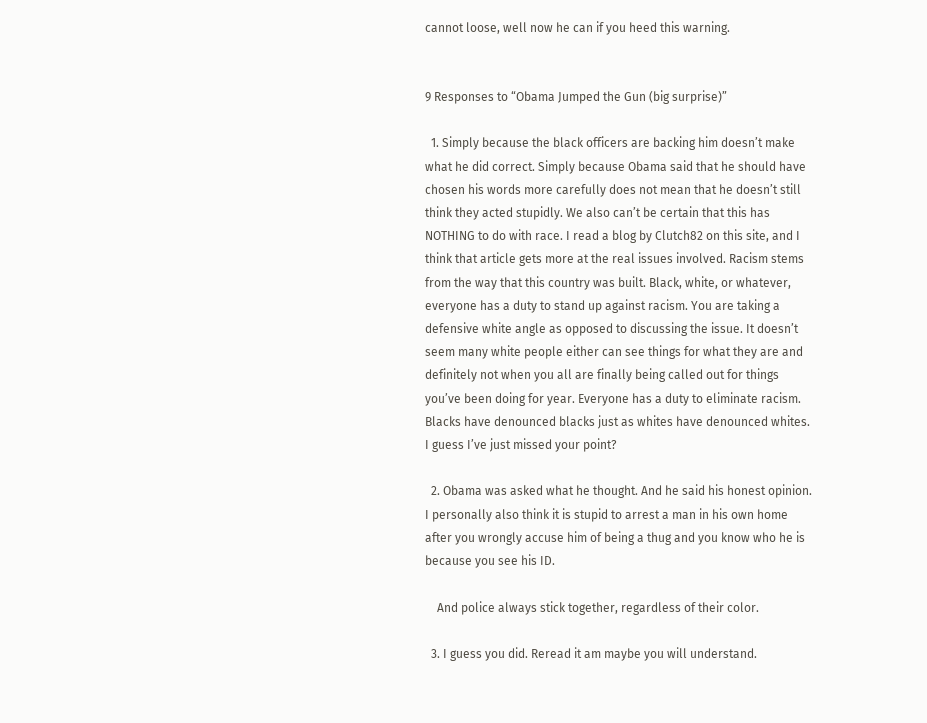cannot loose, well now he can if you heed this warning.


9 Responses to “Obama Jumped the Gun (big surprise)”

  1. Simply because the black officers are backing him doesn’t make what he did correct. Simply because Obama said that he should have chosen his words more carefully does not mean that he doesn’t still think they acted stupidly. We also can’t be certain that this has NOTHING to do with race. I read a blog by Clutch82 on this site, and I think that article gets more at the real issues involved. Racism stems from the way that this country was built. Black, white, or whatever, everyone has a duty to stand up against racism. You are taking a defensive white angle as opposed to discussing the issue. It doesn’t seem many white people either can see things for what they are and definitely not when you all are finally being called out for things you’ve been doing for year. Everyone has a duty to eliminate racism. Blacks have denounced blacks just as whites have denounced whites. I guess I’ve just missed your point?

  2. Obama was asked what he thought. And he said his honest opinion. I personally also think it is stupid to arrest a man in his own home after you wrongly accuse him of being a thug and you know who he is because you see his ID.

    And police always stick together, regardless of their color.

  3. I guess you did. Reread it am maybe you will understand.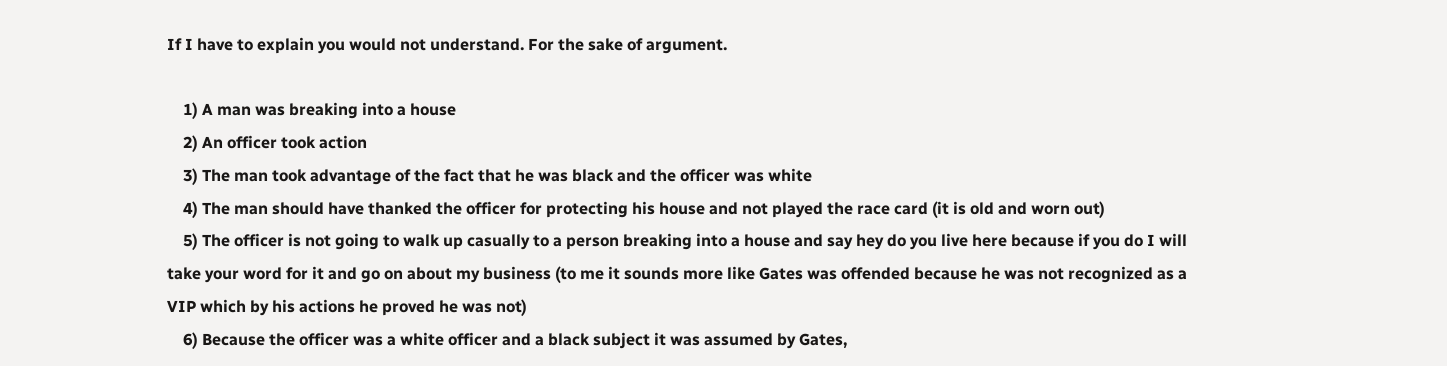If I have to explain you would not understand. For the sake of argument.

    1) A man was breaking into a house
    2) An officer took action
    3) The man took advantage of the fact that he was black and the officer was white
    4) The man should have thanked the officer for protecting his house and not played the race card (it is old and worn out)
    5) The officer is not going to walk up casually to a person breaking into a house and say hey do you live here because if you do I will take your word for it and go on about my business (to me it sounds more like Gates was offended because he was not recognized as a VIP which by his actions he proved he was not)
    6) Because the officer was a white officer and a black subject it was assumed by Gates,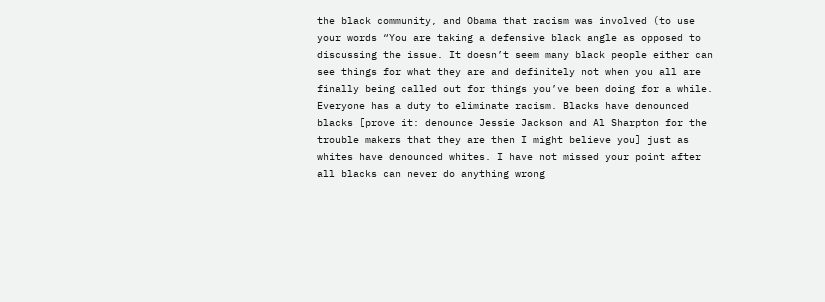the black community, and Obama that racism was involved (to use your words “You are taking a defensive black angle as opposed to discussing the issue. It doesn’t seem many black people either can see things for what they are and definitely not when you all are finally being called out for things you’ve been doing for a while. Everyone has a duty to eliminate racism. Blacks have denounced blacks [prove it: denounce Jessie Jackson and Al Sharpton for the trouble makers that they are then I might believe you] just as whites have denounced whites. I have not missed your point after all blacks can never do anything wrong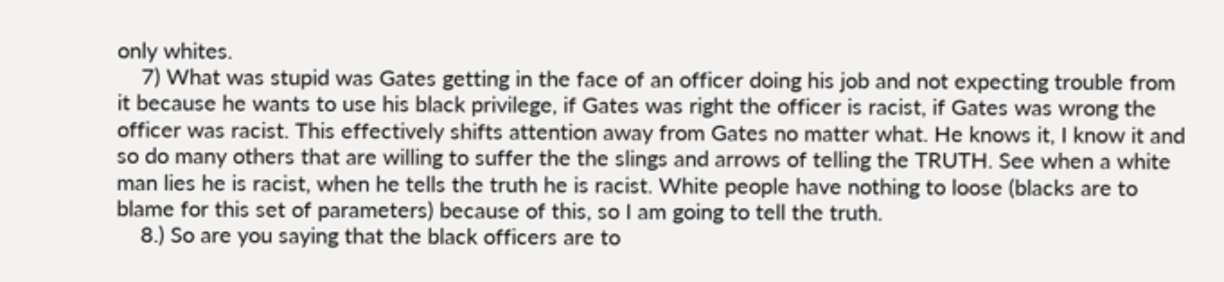only whites.
    7) What was stupid was Gates getting in the face of an officer doing his job and not expecting trouble from it because he wants to use his black privilege, if Gates was right the officer is racist, if Gates was wrong the officer was racist. This effectively shifts attention away from Gates no matter what. He knows it, I know it and so do many others that are willing to suffer the the slings and arrows of telling the TRUTH. See when a white man lies he is racist, when he tells the truth he is racist. White people have nothing to loose (blacks are to blame for this set of parameters) because of this, so I am going to tell the truth.
    8.) So are you saying that the black officers are to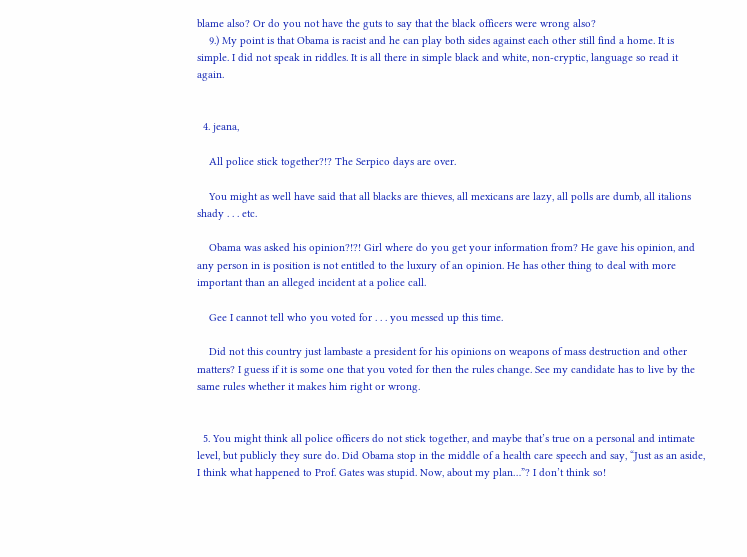blame also? Or do you not have the guts to say that the black officers were wrong also?
    9.) My point is that Obama is racist and he can play both sides against each other still find a home. It is simple. I did not speak in riddles. It is all there in simple black and white, non-cryptic, language so read it again.


  4. jeana,

    All police stick together?!? The Serpico days are over.

    You might as well have said that all blacks are thieves, all mexicans are lazy, all polls are dumb, all italions shady . . . etc.

    Obama was asked his opinion?!?! Girl where do you get your information from? He gave his opinion, and any person in is position is not entitled to the luxury of an opinion. He has other thing to deal with more important than an alleged incident at a police call.

    Gee I cannot tell who you voted for . . . you messed up this time.

    Did not this country just lambaste a president for his opinions on weapons of mass destruction and other matters? I guess if it is some one that you voted for then the rules change. See my candidate has to live by the same rules whether it makes him right or wrong.


  5. You might think all police officers do not stick together, and maybe that’s true on a personal and intimate level, but publicly they sure do. Did Obama stop in the middle of a health care speech and say, “Just as an aside, I think what happened to Prof. Gates was stupid. Now, about my plan…”? I don’t think so!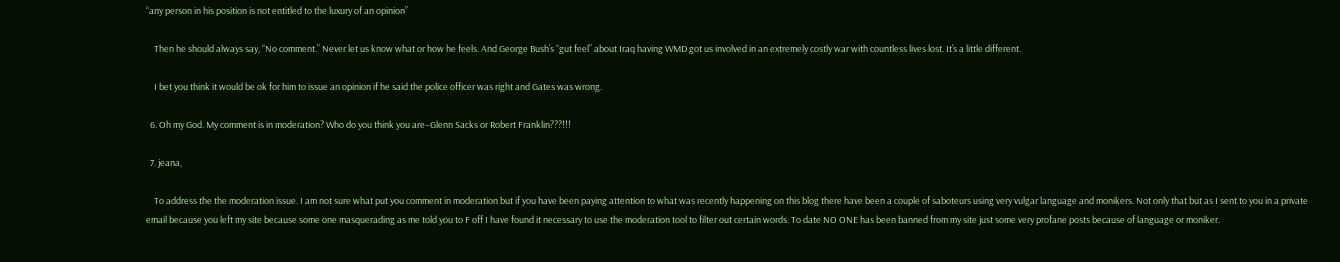“any person in his position is not entitled to the luxury of an opinion”

    Then he should always say, “No comment.” Never let us know what or how he feels. And George Bush’s “gut feel” about Iraq having WMD got us involved in an extremely costly war with countless lives lost. It’s a little different.

    I bet you think it would be ok for him to issue an opinion if he said the police officer was right and Gates was wrong.

  6. Oh my God. My comment is in moderation? Who do you think you are–Glenn Sacks or Robert Franklin???!!!

  7. jeana,

    To address the the moderation issue. I am not sure what put you comment in moderation but if you have been paying attention to what was recently happening on this blog there have been a couple of saboteurs using very vulgar language and monikers. Not only that but as I sent to you in a private email because you left my site because some one masquerading as me told you to F off I have found it necessary to use the moderation tool to filter out certain words. To date NO ONE has been banned from my site just some very profane posts because of language or moniker.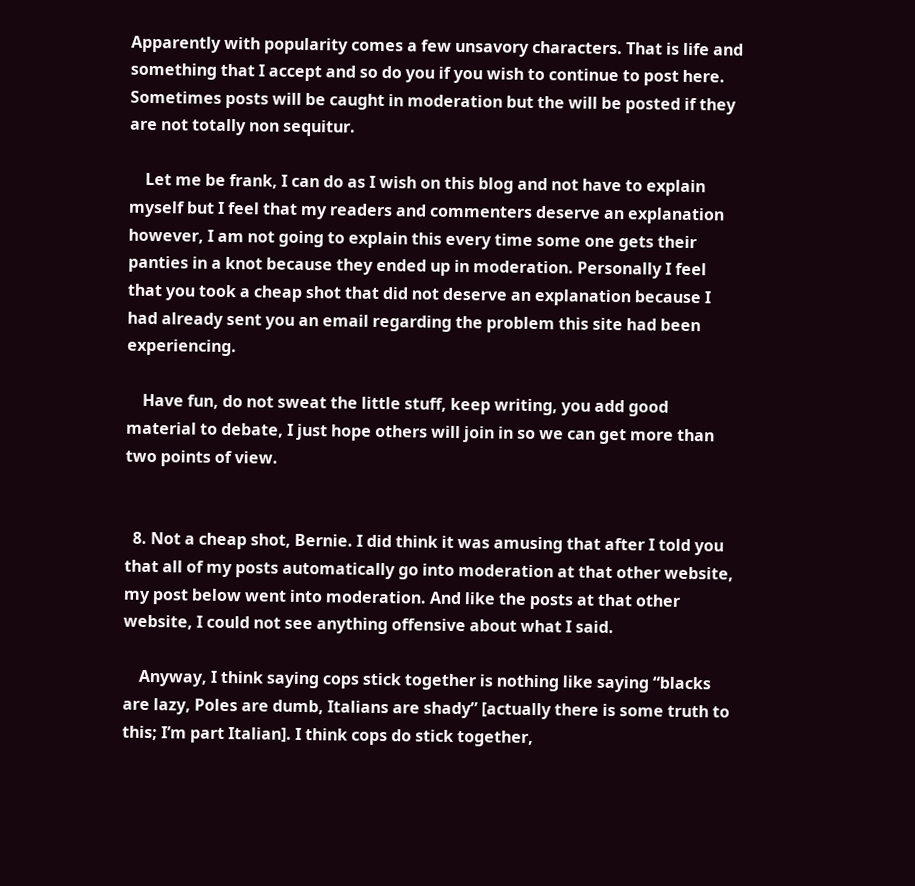Apparently with popularity comes a few unsavory characters. That is life and something that I accept and so do you if you wish to continue to post here. Sometimes posts will be caught in moderation but the will be posted if they are not totally non sequitur.

    Let me be frank, I can do as I wish on this blog and not have to explain myself but I feel that my readers and commenters deserve an explanation however, I am not going to explain this every time some one gets their panties in a knot because they ended up in moderation. Personally I feel that you took a cheap shot that did not deserve an explanation because I had already sent you an email regarding the problem this site had been experiencing.

    Have fun, do not sweat the little stuff, keep writing, you add good material to debate, I just hope others will join in so we can get more than two points of view.


  8. Not a cheap shot, Bernie. I did think it was amusing that after I told you that all of my posts automatically go into moderation at that other website, my post below went into moderation. And like the posts at that other website, I could not see anything offensive about what I said.

    Anyway, I think saying cops stick together is nothing like saying “blacks are lazy, Poles are dumb, Italians are shady” [actually there is some truth to this; I’m part Italian]. I think cops do stick together,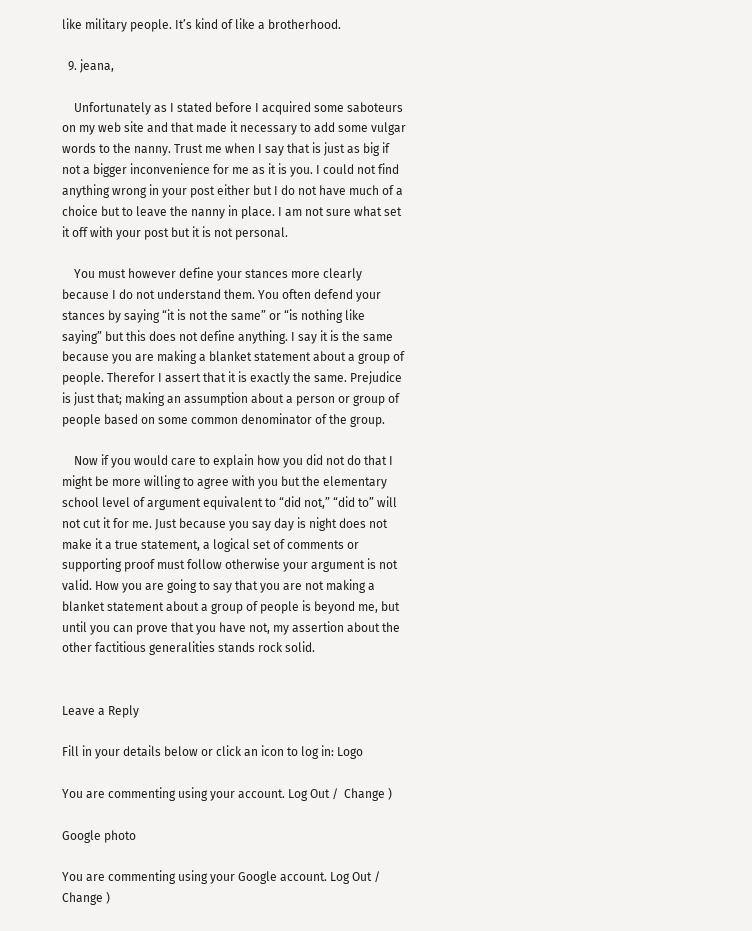like military people. It’s kind of like a brotherhood.

  9. jeana,

    Unfortunately as I stated before I acquired some saboteurs on my web site and that made it necessary to add some vulgar words to the nanny. Trust me when I say that is just as big if not a bigger inconvenience for me as it is you. I could not find anything wrong in your post either but I do not have much of a choice but to leave the nanny in place. I am not sure what set it off with your post but it is not personal.

    You must however define your stances more clearly because I do not understand them. You often defend your stances by saying “it is not the same” or “is nothing like saying” but this does not define anything. I say it is the same because you are making a blanket statement about a group of people. Therefor I assert that it is exactly the same. Prejudice is just that; making an assumption about a person or group of people based on some common denominator of the group.

    Now if you would care to explain how you did not do that I might be more willing to agree with you but the elementary school level of argument equivalent to “did not,” “did to” will not cut it for me. Just because you say day is night does not make it a true statement, a logical set of comments or supporting proof must follow otherwise your argument is not valid. How you are going to say that you are not making a blanket statement about a group of people is beyond me, but until you can prove that you have not, my assertion about the other factitious generalities stands rock solid.


Leave a Reply

Fill in your details below or click an icon to log in: Logo

You are commenting using your account. Log Out /  Change )

Google photo

You are commenting using your Google account. Log Out /  Change )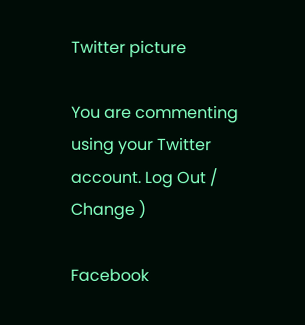Twitter picture

You are commenting using your Twitter account. Log Out /  Change )

Facebook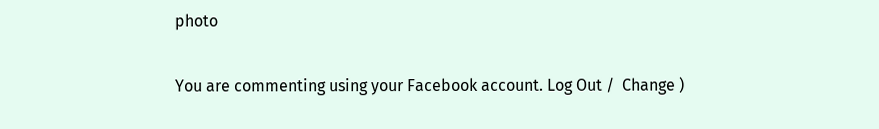photo

You are commenting using your Facebook account. Log Out /  Change )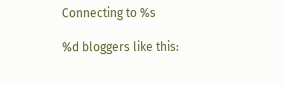Connecting to %s

%d bloggers like this: